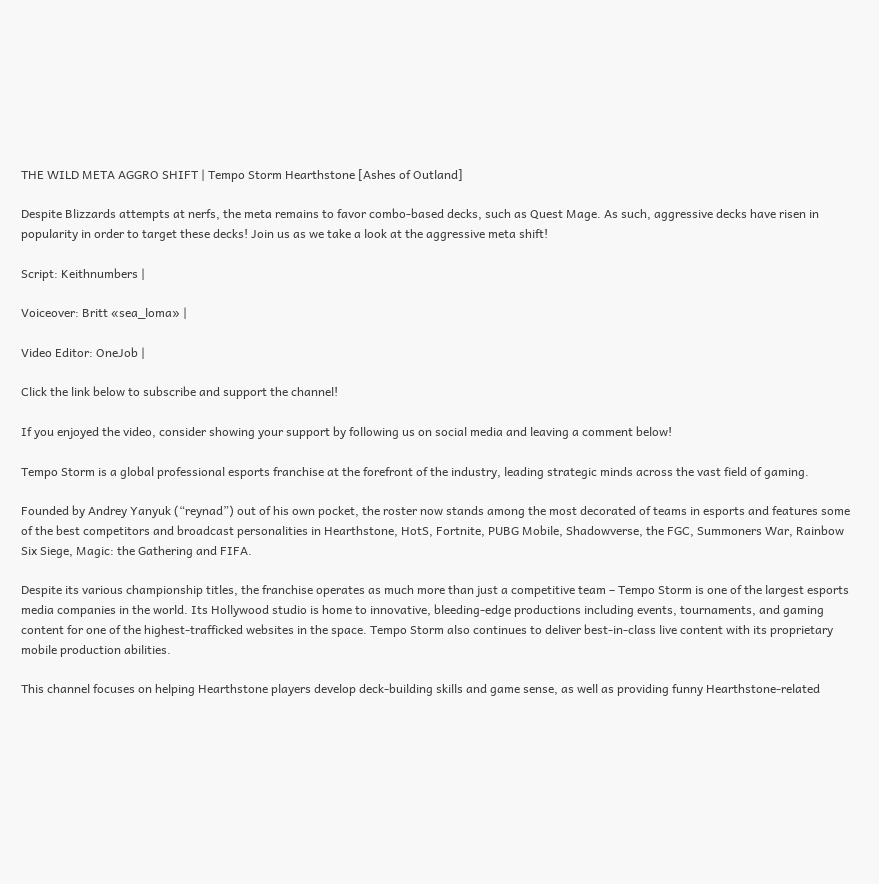THE WILD META AGGRO SHIFT | Tempo Storm Hearthstone [Ashes of Outland]

Despite Blizzards attempts at nerfs, the meta remains to favor combo-based decks, such as Quest Mage. As such, aggressive decks have risen in popularity in order to target these decks! Join us as we take a look at the aggressive meta shift!

Script: Keithnumbers |

Voiceover: Britt «sea_loma» |

Video Editor: OneJob |

Click the link below to subscribe and support the channel!

If you enjoyed the video, consider showing your support by following us on social media and leaving a comment below!

Tempo Storm is a global professional esports franchise at the forefront of the industry, leading strategic minds across the vast field of gaming.

Founded by Andrey Yanyuk (“reynad”) out of his own pocket, the roster now stands among the most decorated of teams in esports and features some of the best competitors and broadcast personalities in Hearthstone, HotS, Fortnite, PUBG Mobile, Shadowverse, the FGC, Summoners War, Rainbow Six Siege, Magic: the Gathering and FIFA.

Despite its various championship titles, the franchise operates as much more than just a competitive team – Tempo Storm is one of the largest esports media companies in the world. Its Hollywood studio is home to innovative, bleeding-edge productions including events, tournaments, and gaming content for one of the highest-trafficked websites in the space. Tempo Storm also continues to deliver best-in-class live content with its proprietary mobile production abilities.

This channel focuses on helping Hearthstone players develop deck-building skills and game sense, as well as providing funny Hearthstone-related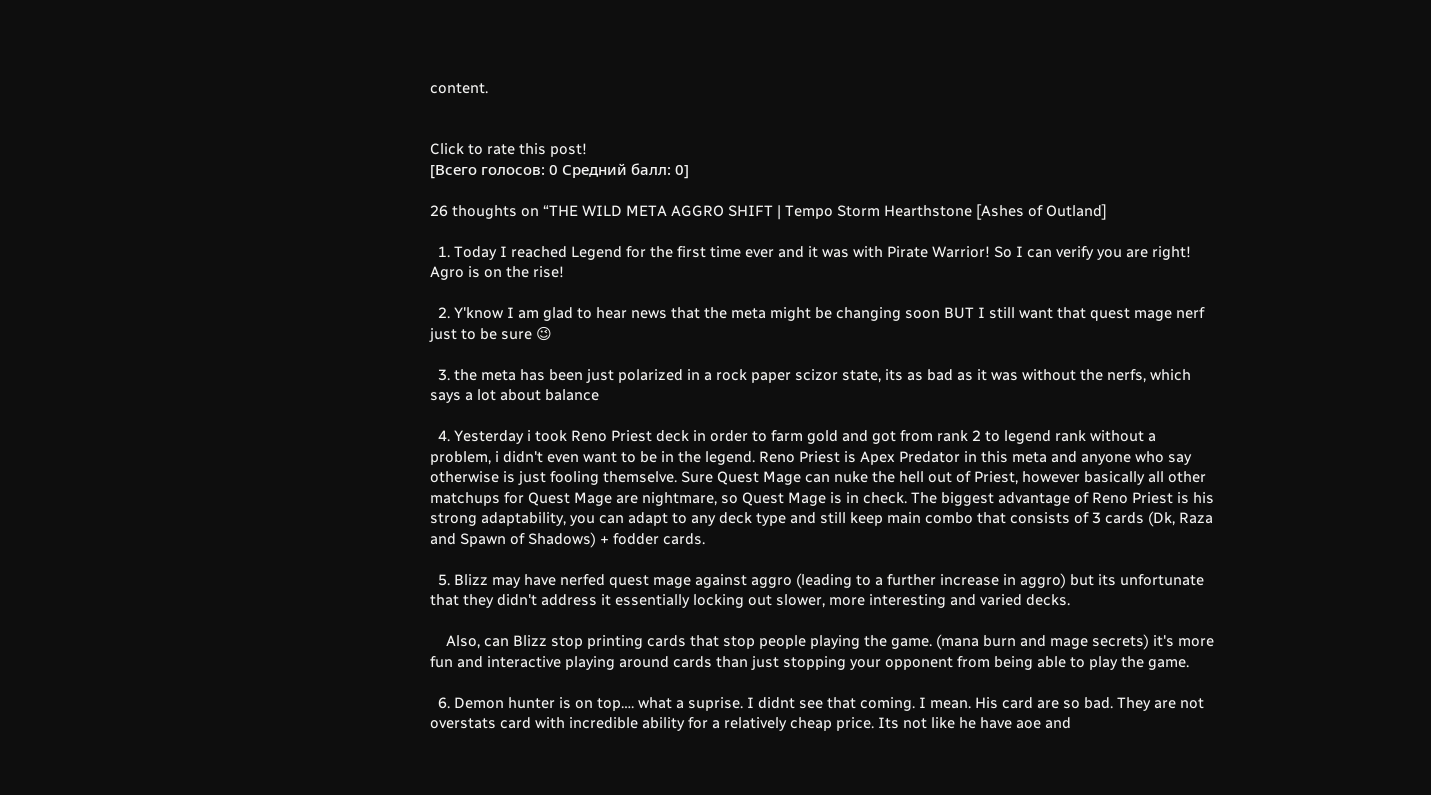content.


Click to rate this post!
[Всего голосов: 0 Средний балл: 0]

26 thoughts on “THE WILD META AGGRO SHIFT | Tempo Storm Hearthstone [Ashes of Outland]

  1. Today I reached Legend for the first time ever and it was with Pirate Warrior! So I can verify you are right! Agro is on the rise!

  2. Y'know I am glad to hear news that the meta might be changing soon BUT I still want that quest mage nerf just to be sure 😉

  3. the meta has been just polarized in a rock paper scizor state, its as bad as it was without the nerfs, which says a lot about balance

  4. Yesterday i took Reno Priest deck in order to farm gold and got from rank 2 to legend rank without a problem, i didn't even want to be in the legend. Reno Priest is Apex Predator in this meta and anyone who say otherwise is just fooling themselve. Sure Quest Mage can nuke the hell out of Priest, however basically all other matchups for Quest Mage are nightmare, so Quest Mage is in check. The biggest advantage of Reno Priest is his strong adaptability, you can adapt to any deck type and still keep main combo that consists of 3 cards (Dk, Raza and Spawn of Shadows) + fodder cards.

  5. Blizz may have nerfed quest mage against aggro (leading to a further increase in aggro) but its unfortunate that they didn't address it essentially locking out slower, more interesting and varied decks.

    Also, can Blizz stop printing cards that stop people playing the game. (mana burn and mage secrets) it's more fun and interactive playing around cards than just stopping your opponent from being able to play the game.

  6. Demon hunter is on top…. what a suprise. I didnt see that coming. I mean. His card are so bad. They are not overstats card with incredible ability for a relatively cheap price. Its not like he have aoe and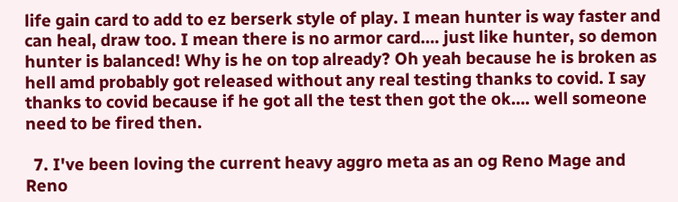life gain card to add to ez berserk style of play. I mean hunter is way faster and can heal, draw too. I mean there is no armor card…. just like hunter, so demon hunter is balanced! Why is he on top already? Oh yeah because he is broken as hell amd probably got released without any real testing thanks to covid. I say thanks to covid because if he got all the test then got the ok…. well someone need to be fired then.

  7. I've been loving the current heavy aggro meta as an og Reno Mage and Reno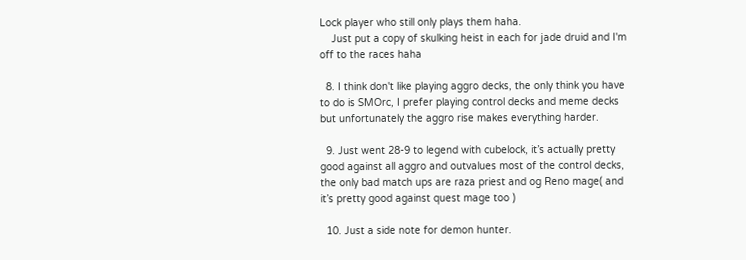Lock player who still only plays them haha.
    Just put a copy of skulking heist in each for jade druid and I'm off to the races haha

  8. I think don't like playing aggro decks, the only think you have to do is SMOrc, I prefer playing control decks and meme decks but unfortunately the aggro rise makes everything harder.

  9. Just went 28-9 to legend with cubelock, it’s actually pretty good against all aggro and outvalues most of the control decks, the only bad match ups are raza priest and og Reno mage( and it’s pretty good against quest mage too )

  10. Just a side note for demon hunter.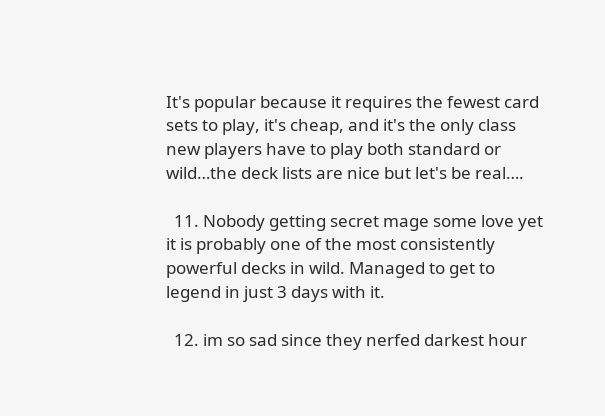It's popular because it requires the fewest card sets to play, it's cheap, and it's the only class new players have to play both standard or wild…the deck lists are nice but let's be real….

  11. Nobody getting secret mage some love yet it is probably one of the most consistently powerful decks in wild. Managed to get to legend in just 3 days with it.

  12. im so sad since they nerfed darkest hour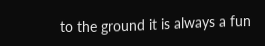to the ground it is always a fun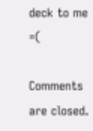deck to me =(

Comments are closed.